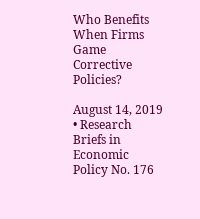Who Benefits When Firms Game Corrective Policies?

August 14, 2019 • Research Briefs in Economic Policy No. 176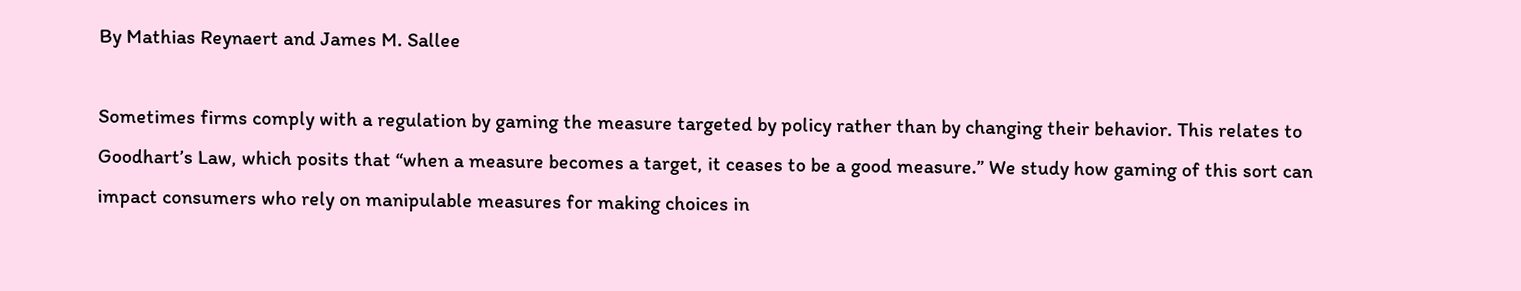By Mathias Reynaert and James M. Sallee

Sometimes firms comply with a regulation by gaming the measure targeted by policy rather than by changing their behavior. This relates to Goodhart’s Law, which posits that “when a measure becomes a target, it ceases to be a good measure.” We study how gaming of this sort can impact consumers who rely on manipulable measures for making choices in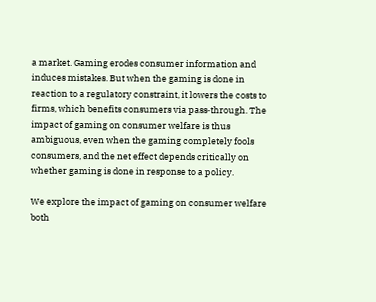a market. Gaming erodes consumer information and induces mistakes. But when the gaming is done in reaction to a regulatory constraint, it lowers the costs to firms, which benefits consumers via pass‐through. The impact of gaming on consumer welfare is thus ambiguous, even when the gaming completely fools consumers, and the net effect depends critically on whether gaming is done in response to a policy.

We explore the impact of gaming on consumer welfare both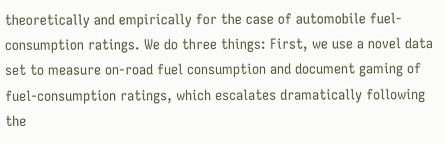theoretically and empirically for the case of automobile fuel‐consumption ratings. We do three things: First, we use a novel data set to measure on‐road fuel consumption and document gaming of fuel‐consumption ratings, which escalates dramatically following the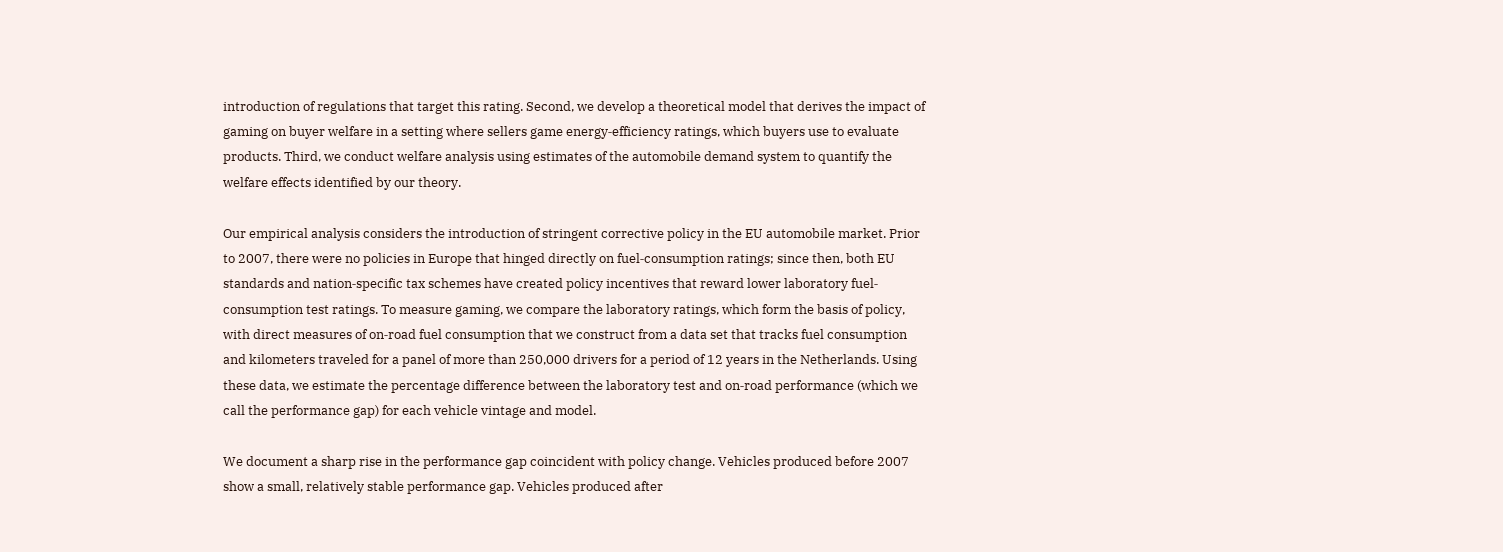introduction of regulations that target this rating. Second, we develop a theoretical model that derives the impact of gaming on buyer welfare in a setting where sellers game energy‐efficiency ratings, which buyers use to evaluate products. Third, we conduct welfare analysis using estimates of the automobile demand system to quantify the welfare effects identified by our theory.

Our empirical analysis considers the introduction of stringent corrective policy in the EU automobile market. Prior to 2007, there were no policies in Europe that hinged directly on fuel‐consumption ratings; since then, both EU standards and nation‐specific tax schemes have created policy incentives that reward lower laboratory fuel‐consumption test ratings. To measure gaming, we compare the laboratory ratings, which form the basis of policy, with direct measures of on‐road fuel consumption that we construct from a data set that tracks fuel consumption and kilometers traveled for a panel of more than 250,000 drivers for a period of 12 years in the Netherlands. Using these data, we estimate the percentage difference between the laboratory test and on‐road performance (which we call the performance gap) for each vehicle vintage and model.

We document a sharp rise in the performance gap coincident with policy change. Vehicles produced before 2007 show a small, relatively stable performance gap. Vehicles produced after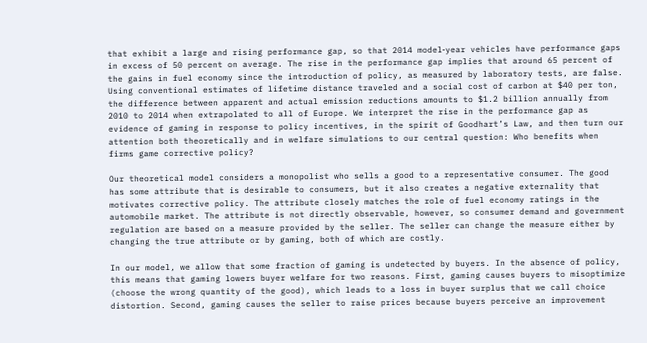that exhibit a large and rising performance gap, so that 2014 model‐year vehicles have performance gaps in excess of 50 percent on average. The rise in the performance gap implies that around 65 percent of the gains in fuel economy since the introduction of policy, as measured by laboratory tests, are false. Using conventional estimates of lifetime distance traveled and a social cost of carbon at $40 per ton, the difference between apparent and actual emission reductions amounts to $1.2 billion annually from 2010 to 2014 when extrapolated to all of Europe. We interpret the rise in the performance gap as evidence of gaming in response to policy incentives, in the spirit of Goodhart’s Law, and then turn our attention both theoretically and in welfare simulations to our central question: Who benefits when firms game corrective policy?

Our theoretical model considers a monopolist who sells a good to a representative consumer. The good has some attribute that is desirable to consumers, but it also creates a negative externality that motivates corrective policy. The attribute closely matches the role of fuel economy ratings in the automobile market. The attribute is not directly observable, however, so consumer demand and government regulation are based on a measure provided by the seller. The seller can change the measure either by changing the true attribute or by gaming, both of which are costly.

In our model, we allow that some fraction of gaming is undetected by buyers. In the absence of policy, this means that gaming lowers buyer welfare for two reasons. First, gaming causes buyers to misoptimize (choose the wrong quantity of the good), which leads to a loss in buyer surplus that we call choice distortion. Second, gaming causes the seller to raise prices because buyers perceive an improvement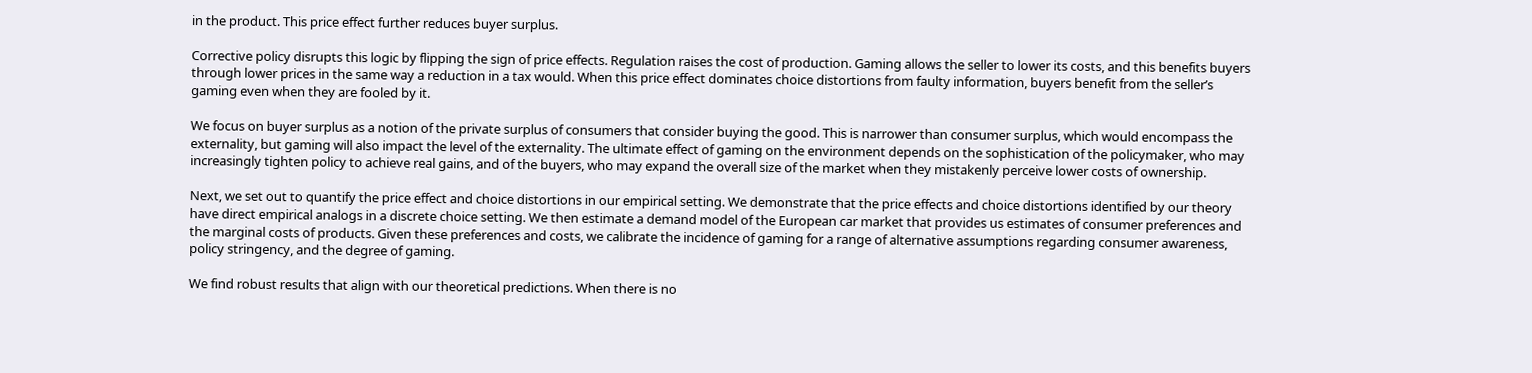in the product. This price effect further reduces buyer surplus.

Corrective policy disrupts this logic by flipping the sign of price effects. Regulation raises the cost of production. Gaming allows the seller to lower its costs, and this benefits buyers through lower prices in the same way a reduction in a tax would. When this price effect dominates choice distortions from faulty information, buyers benefit from the seller’s gaming even when they are fooled by it.

We focus on buyer surplus as a notion of the private surplus of consumers that consider buying the good. This is narrower than consumer surplus, which would encompass the externality, but gaming will also impact the level of the externality. The ultimate effect of gaming on the environment depends on the sophistication of the policymaker, who may increasingly tighten policy to achieve real gains, and of the buyers, who may expand the overall size of the market when they mistakenly perceive lower costs of ownership.

Next, we set out to quantify the price effect and choice distortions in our empirical setting. We demonstrate that the price effects and choice distortions identified by our theory have direct empirical analogs in a discrete choice setting. We then estimate a demand model of the European car market that provides us estimates of consumer preferences and the marginal costs of products. Given these preferences and costs, we calibrate the incidence of gaming for a range of alternative assumptions regarding consumer awareness, policy stringency, and the degree of gaming.

We find robust results that align with our theoretical predictions. When there is no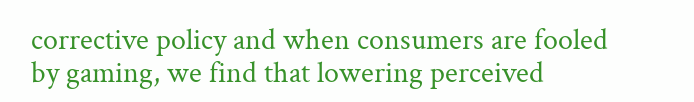corrective policy and when consumers are fooled by gaming, we find that lowering perceived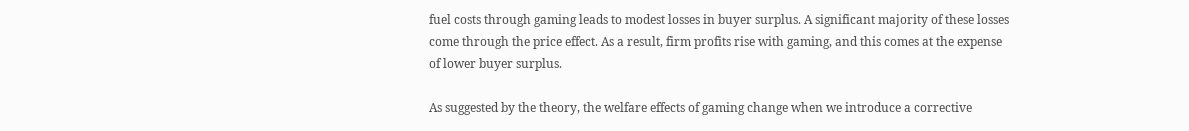fuel costs through gaming leads to modest losses in buyer surplus. A significant majority of these losses come through the price effect. As a result, firm profits rise with gaming, and this comes at the expense of lower buyer surplus.

As suggested by the theory, the welfare effects of gaming change when we introduce a corrective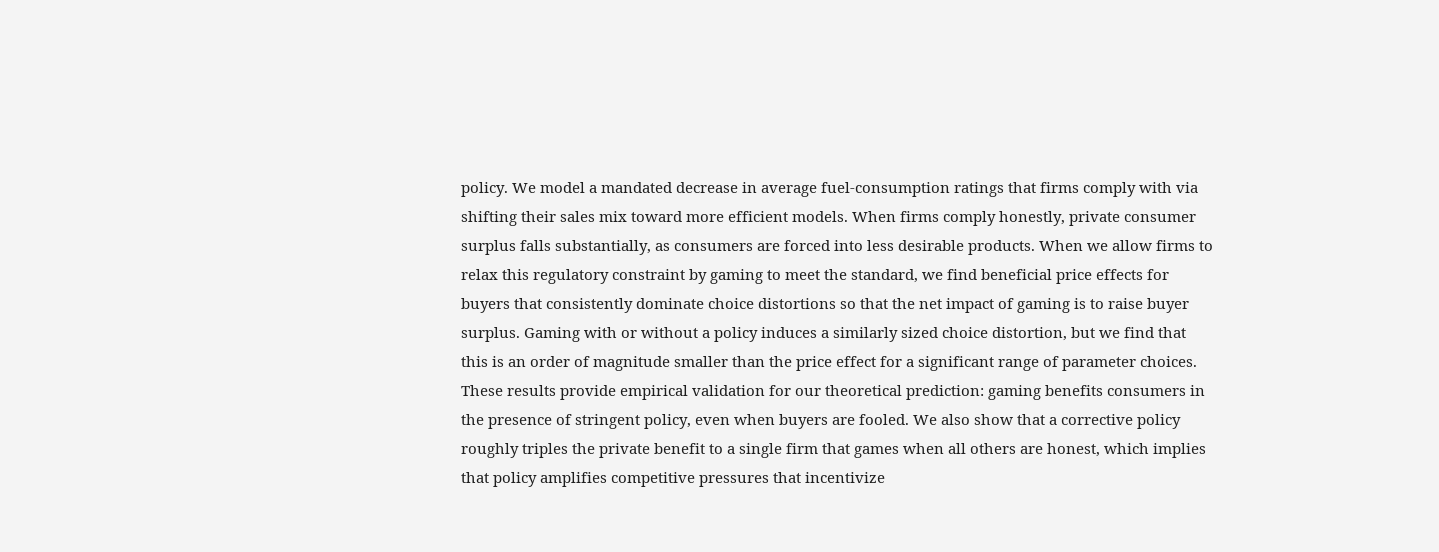policy. We model a mandated decrease in average fuel‐consumption ratings that firms comply with via shifting their sales mix toward more efficient models. When firms comply honestly, private consumer surplus falls substantially, as consumers are forced into less desirable products. When we allow firms to relax this regulatory constraint by gaming to meet the standard, we find beneficial price effects for buyers that consistently dominate choice distortions so that the net impact of gaming is to raise buyer surplus. Gaming with or without a policy induces a similarly sized choice distortion, but we find that this is an order of magnitude smaller than the price effect for a significant range of parameter choices. These results provide empirical validation for our theoretical prediction: gaming benefits consumers in the presence of stringent policy, even when buyers are fooled. We also show that a corrective policy roughly triples the private benefit to a single firm that games when all others are honest, which implies that policy amplifies competitive pressures that incentivize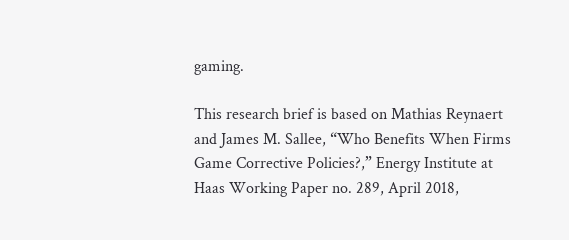gaming.

This research brief is based on Mathias Reynaert and James M. Sallee, “Who Benefits When Firms Game Corrective Policies?,” Energy Institute at Haas Working Paper no. 289, April 2018,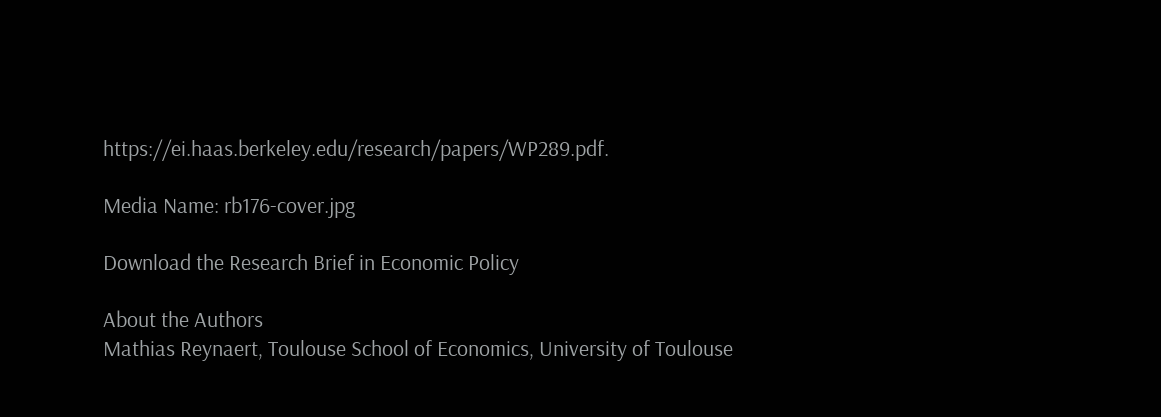https://ei.haas.berkeley.edu/research/papers/WP289.pdf.

Media Name: rb176-cover.jpg

Download the Research Brief in Economic Policy

About the Authors
Mathias Reynaert, Toulouse School of Economics, University of Toulouse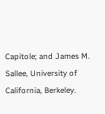Capitole; and James M. Sallee, University of California, Berkeley.